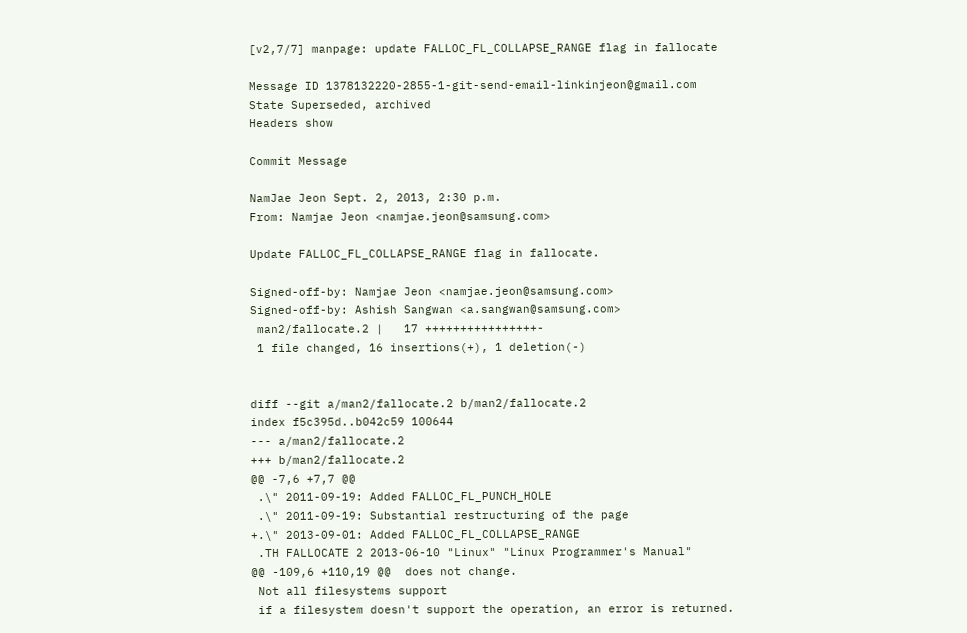[v2,7/7] manpage: update FALLOC_FL_COLLAPSE_RANGE flag in fallocate

Message ID 1378132220-2855-1-git-send-email-linkinjeon@gmail.com
State Superseded, archived
Headers show

Commit Message

NamJae Jeon Sept. 2, 2013, 2:30 p.m.
From: Namjae Jeon <namjae.jeon@samsung.com>

Update FALLOC_FL_COLLAPSE_RANGE flag in fallocate.

Signed-off-by: Namjae Jeon <namjae.jeon@samsung.com>
Signed-off-by: Ashish Sangwan <a.sangwan@samsung.com>
 man2/fallocate.2 |   17 ++++++++++++++++-
 1 file changed, 16 insertions(+), 1 deletion(-)


diff --git a/man2/fallocate.2 b/man2/fallocate.2
index f5c395d..b042c59 100644
--- a/man2/fallocate.2
+++ b/man2/fallocate.2
@@ -7,6 +7,7 @@
 .\" 2011-09-19: Added FALLOC_FL_PUNCH_HOLE
 .\" 2011-09-19: Substantial restructuring of the page
+.\" 2013-09-01: Added FALLOC_FL_COLLAPSE_RANGE
 .TH FALLOCATE 2 2013-06-10 "Linux" "Linux Programmer's Manual"
@@ -109,6 +110,19 @@  does not change.
 Not all filesystems support
 if a filesystem doesn't support the operation, an error is returned.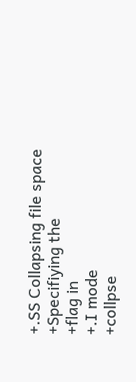+.SS Collapsing file space
+Specifiying the
+flag in
+.I mode
+collpse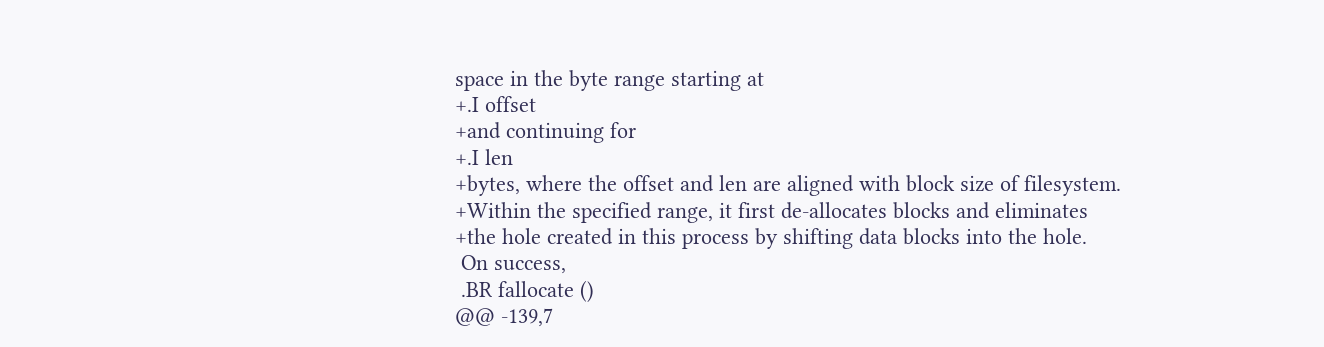space in the byte range starting at
+.I offset
+and continuing for
+.I len
+bytes, where the offset and len are aligned with block size of filesystem.
+Within the specified range, it first de-allocates blocks and eliminates
+the hole created in this process by shifting data blocks into the hole.
 On success,
 .BR fallocate ()
@@ -139,7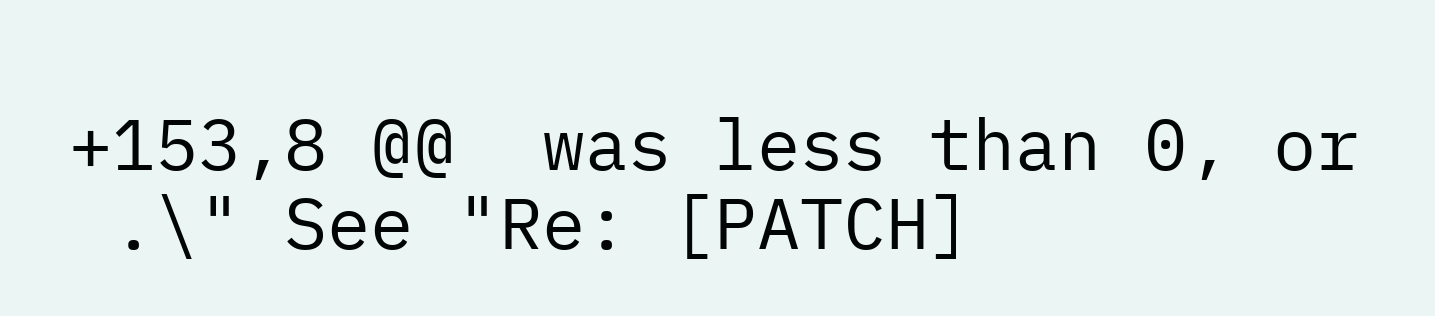+153,8 @@  was less than 0, or
 .\" See "Re: [PATCH]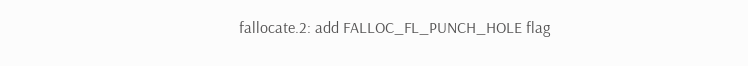fallocate.2: add FALLOC_FL_PUNCH_HOLE flag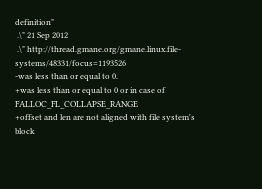definition"
 .\" 21 Sep 2012
 .\" http://thread.gmane.org/gmane.linux.file-systems/48331/focus=1193526
-was less than or equal to 0.
+was less than or equal to 0 or in case of FALLOC_FL_COLLAPSE_RANGE
+offset and len are not aligned with file system's block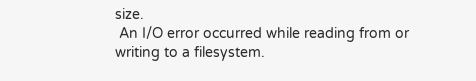size.
 An I/O error occurred while reading from or writing to a filesystem.